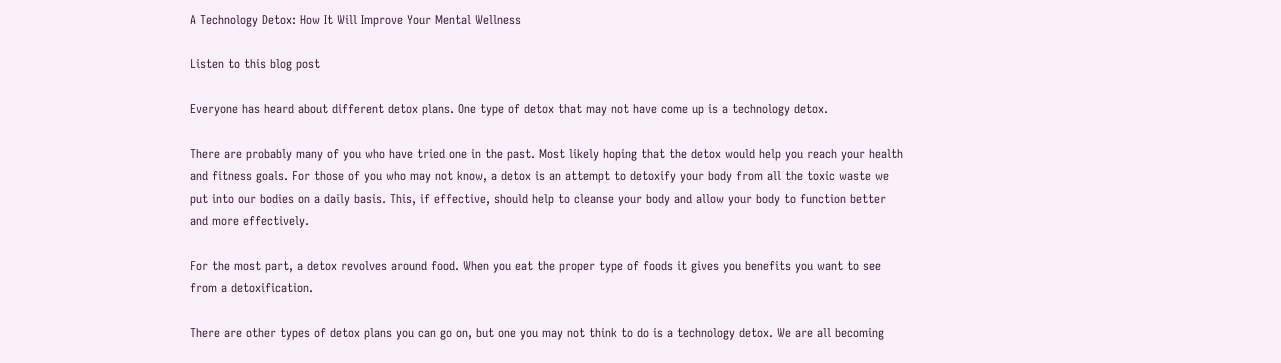A Technology Detox: How It Will Improve Your Mental Wellness

Listen to this blog post

Everyone has heard about different detox plans. One type of detox that may not have come up is a technology detox.

There are probably many of you who have tried one in the past. Most likely hoping that the detox would help you reach your health and fitness goals. For those of you who may not know, a detox is an attempt to detoxify your body from all the toxic waste we put into our bodies on a daily basis. This, if effective, should help to cleanse your body and allow your body to function better and more effectively.

For the most part, a detox revolves around food. When you eat the proper type of foods it gives you benefits you want to see from a detoxification.

There are other types of detox plans you can go on, but one you may not think to do is a technology detox. We are all becoming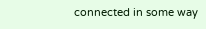connected in some way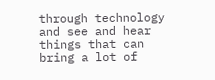through technology and see and hear things that can bring a lot of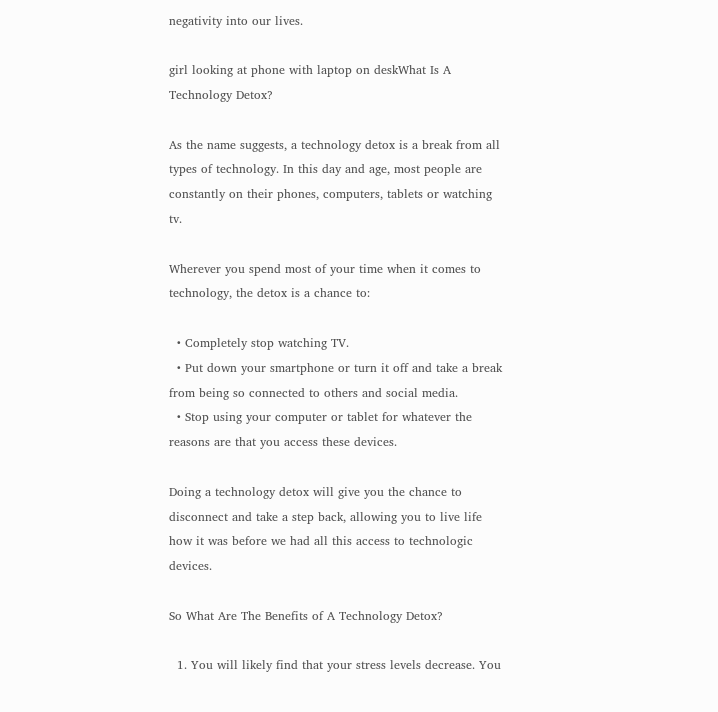negativity into our lives.

girl looking at phone with laptop on deskWhat Is A Technology Detox?

As the name suggests, a technology detox is a break from all types of technology. In this day and age, most people are constantly on their phones, computers, tablets or watching tv.

Wherever you spend most of your time when it comes to technology, the detox is a chance to:

  • Completely stop watching TV.
  • Put down your smartphone or turn it off and take a break from being so connected to others and social media.
  • Stop using your computer or tablet for whatever the reasons are that you access these devices.

Doing a technology detox will give you the chance to disconnect and take a step back, allowing you to live life how it was before we had all this access to technologic devices.

So What Are The Benefits of A Technology Detox?

  1. You will likely find that your stress levels decrease. You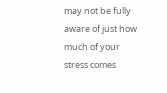may not be fully aware of just how much of your stress comes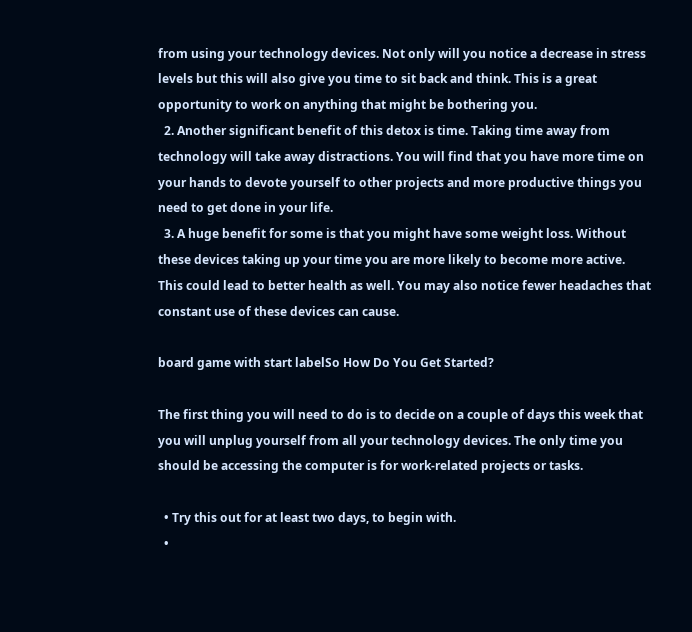from using your technology devices. Not only will you notice a decrease in stress levels but this will also give you time to sit back and think. This is a great opportunity to work on anything that might be bothering you.
  2. Another significant benefit of this detox is time. Taking time away from technology will take away distractions. You will find that you have more time on your hands to devote yourself to other projects and more productive things you need to get done in your life.
  3. A huge benefit for some is that you might have some weight loss. Without these devices taking up your time you are more likely to become more active. This could lead to better health as well. You may also notice fewer headaches that constant use of these devices can cause.

board game with start labelSo How Do You Get Started?

The first thing you will need to do is to decide on a couple of days this week that you will unplug yourself from all your technology devices. The only time you should be accessing the computer is for work-related projects or tasks.

  • Try this out for at least two days, to begin with.
  •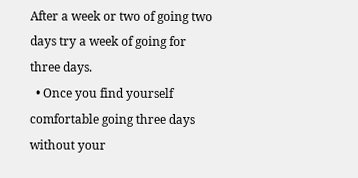After a week or two of going two days try a week of going for three days.
  • Once you find yourself comfortable going three days without your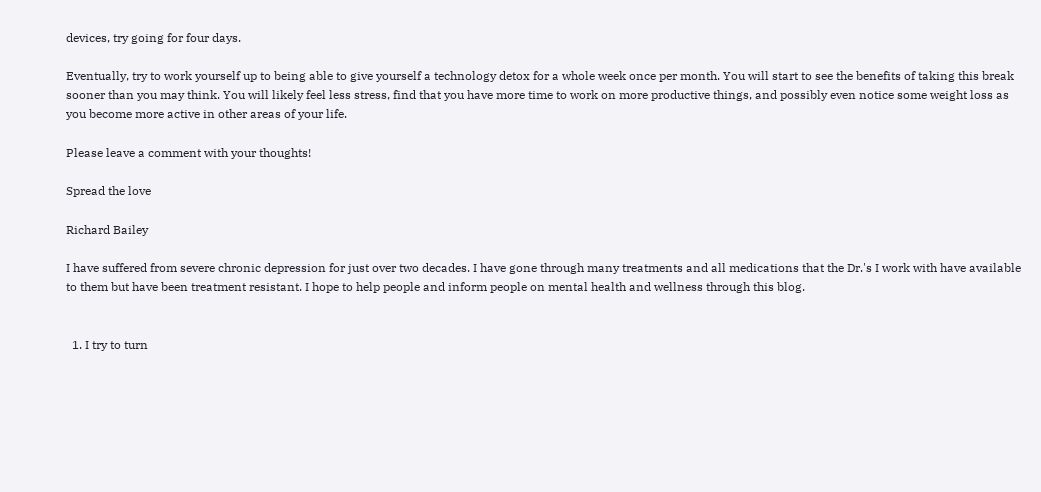devices, try going for four days.

Eventually, try to work yourself up to being able to give yourself a technology detox for a whole week once per month. You will start to see the benefits of taking this break sooner than you may think. You will likely feel less stress, find that you have more time to work on more productive things, and possibly even notice some weight loss as you become more active in other areas of your life.

Please leave a comment with your thoughts!

Spread the love

Richard Bailey

I have suffered from severe chronic depression for just over two decades. I have gone through many treatments and all medications that the Dr.'s I work with have available to them but have been treatment resistant. I hope to help people and inform people on mental health and wellness through this blog.


  1. I try to turn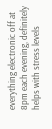everything electronic off at 8pm each evening, definitely helps with stress levels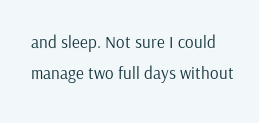and sleep. Not sure I could manage two full days without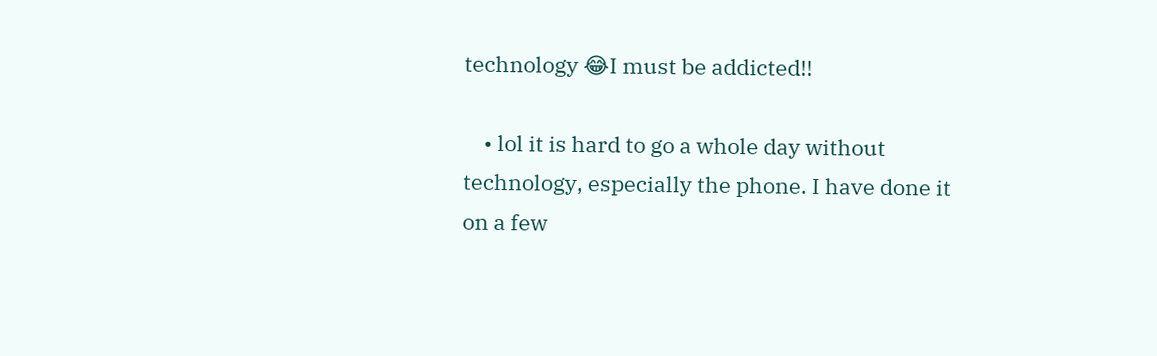technology 😂I must be addicted!!

    • lol it is hard to go a whole day without technology, especially the phone. I have done it on a few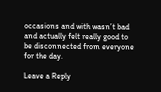occasions and with wasn’t bad and actually felt really good to be disconnected from everyone for the day.

Leave a Reply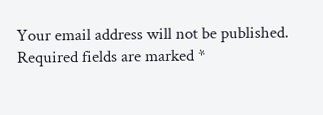Your email address will not be published. Required fields are marked *